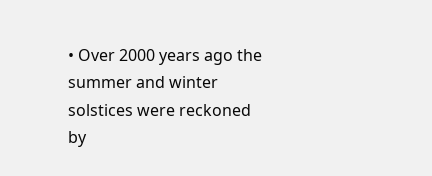• Over 2000 years ago the summer and winter solstices were reckoned by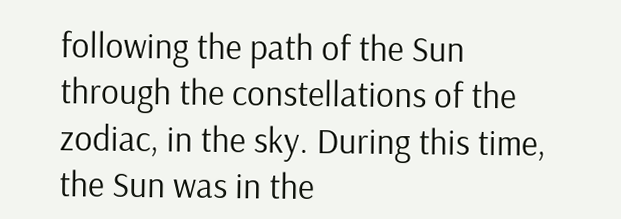following the path of the Sun through the constellations of the zodiac, in the sky. During this time, the Sun was in the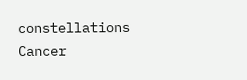constellations Cancer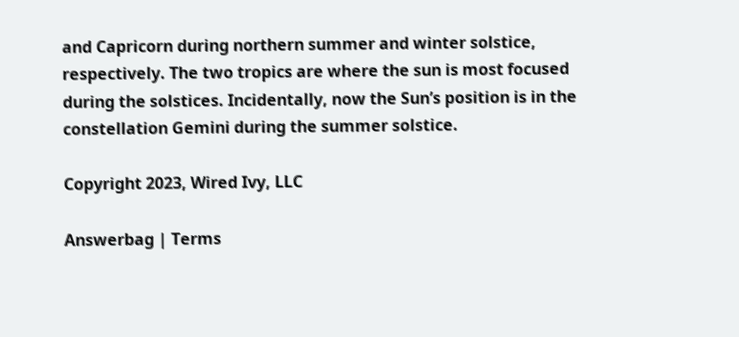and Capricorn during northern summer and winter solstice, respectively. The two tropics are where the sun is most focused during the solstices. Incidentally, now the Sun’s position is in the constellation Gemini during the summer solstice.

Copyright 2023, Wired Ivy, LLC

Answerbag | Terms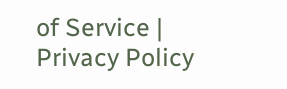of Service | Privacy Policy